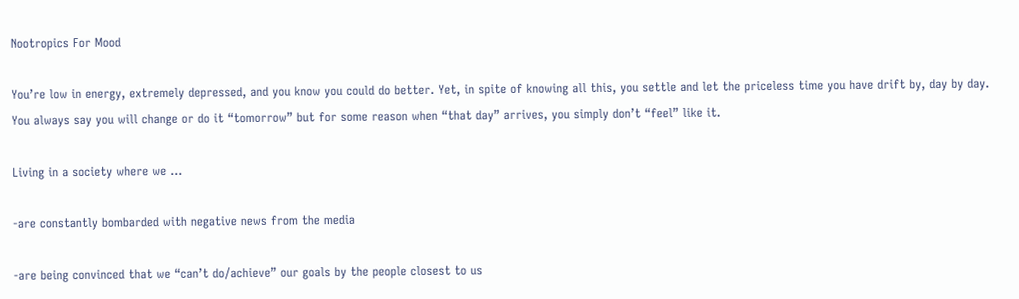Nootropics For Mood

You’re low in energy, extremely depressed, and you know you could do better. Yet, in spite of knowing all this, you settle and let the priceless time you have drift by, day by day.  You always say you will change or do it “tomorrow” but for some reason when “that day” arrives, you simply don’t “feel” like it.

Living in a society where we …

-are constantly bombarded with negative news from the media

-are being convinced that we “can’t do/achieve” our goals by the people closest to us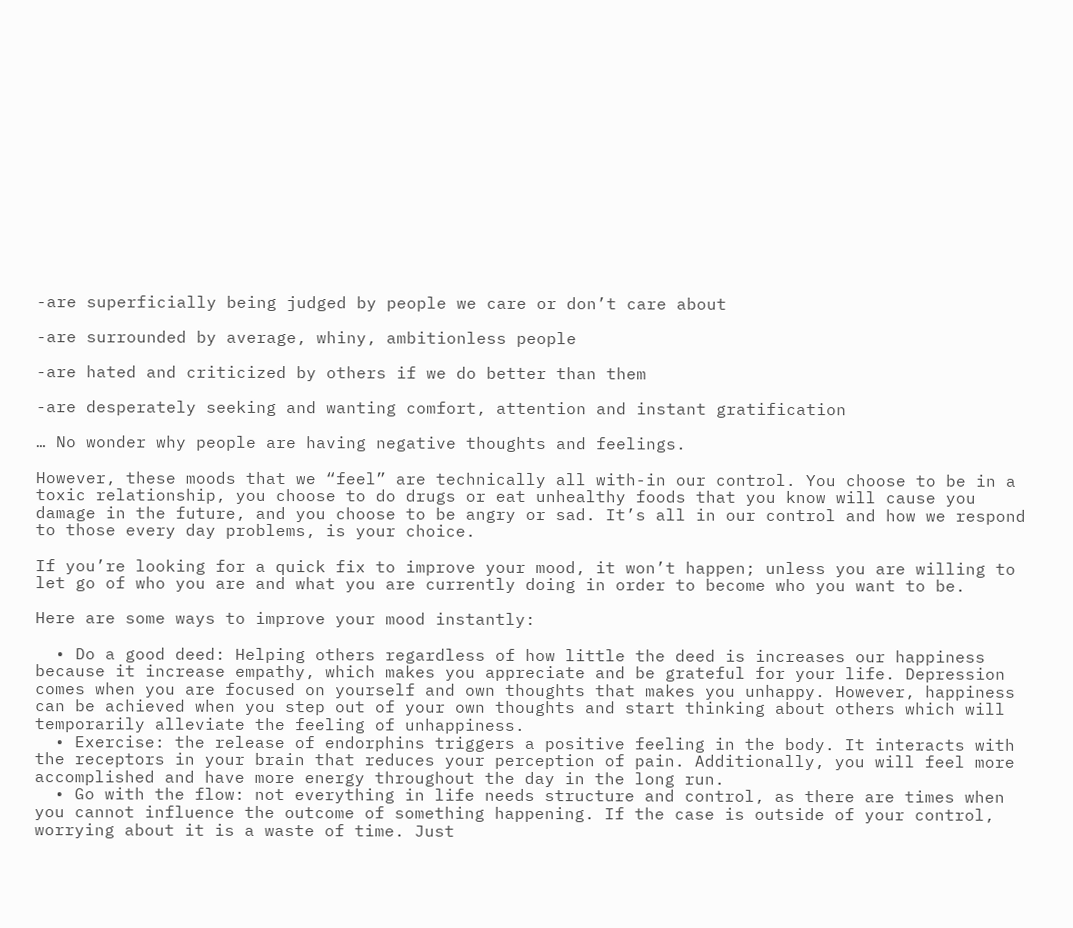-are superficially being judged by people we care or don’t care about

-are surrounded by average, whiny, ambitionless people

-are hated and criticized by others if we do better than them

-are desperately seeking and wanting comfort, attention and instant gratification

… No wonder why people are having negative thoughts and feelings.

However, these moods that we “feel” are technically all with-in our control. You choose to be in a toxic relationship, you choose to do drugs or eat unhealthy foods that you know will cause you damage in the future, and you choose to be angry or sad. It’s all in our control and how we respond to those every day problems, is your choice.

If you’re looking for a quick fix to improve your mood, it won’t happen; unless you are willing to let go of who you are and what you are currently doing in order to become who you want to be.

Here are some ways to improve your mood instantly:

  • Do a good deed: Helping others regardless of how little the deed is increases our happiness because it increase empathy, which makes you appreciate and be grateful for your life. Depression comes when you are focused on yourself and own thoughts that makes you unhappy. However, happiness can be achieved when you step out of your own thoughts and start thinking about others which will temporarily alleviate the feeling of unhappiness.
  • Exercise: the release of endorphins triggers a positive feeling in the body. It interacts with the receptors in your brain that reduces your perception of pain. Additionally, you will feel more accomplished and have more energy throughout the day in the long run.
  • Go with the flow: not everything in life needs structure and control, as there are times when you cannot influence the outcome of something happening. If the case is outside of your control, worrying about it is a waste of time. Just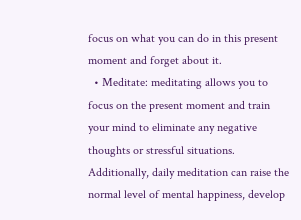focus on what you can do in this present moment and forget about it.
  • Meditate: meditating allows you to focus on the present moment and train your mind to eliminate any negative thoughts or stressful situations. Additionally, daily meditation can raise the normal level of mental happiness, develop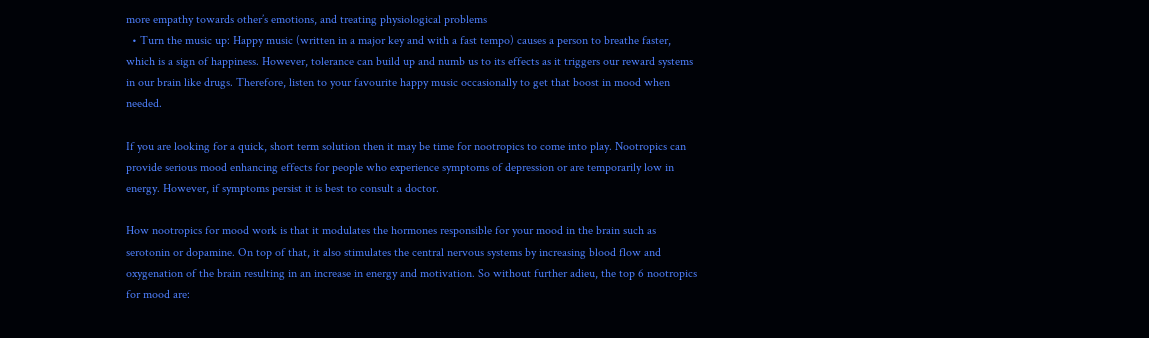more empathy towards other’s emotions, and treating physiological problems
  • Turn the music up: Happy music (written in a major key and with a fast tempo) causes a person to breathe faster, which is a sign of happiness. However, tolerance can build up and numb us to its effects as it triggers our reward systems in our brain like drugs. Therefore, listen to your favourite happy music occasionally to get that boost in mood when needed.

If you are looking for a quick, short term solution then it may be time for nootropics to come into play. Nootropics can provide serious mood enhancing effects for people who experience symptoms of depression or are temporarily low in energy. However, if symptoms persist it is best to consult a doctor.

How nootropics for mood work is that it modulates the hormones responsible for your mood in the brain such as serotonin or dopamine. On top of that, it also stimulates the central nervous systems by increasing blood flow and oxygenation of the brain resulting in an increase in energy and motivation. So without further adieu, the top 6 nootropics for mood are: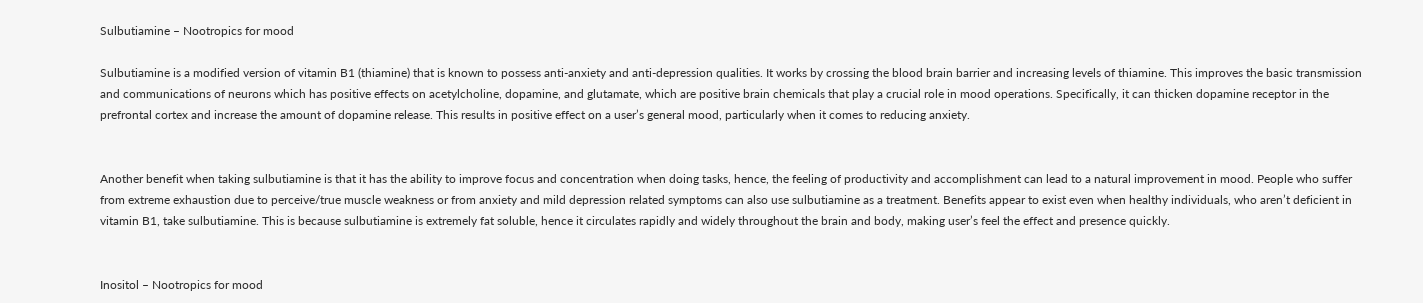Sulbutiamine – Nootropics for mood

Sulbutiamine is a modified version of vitamin B1 (thiamine) that is known to possess anti-anxiety and anti-depression qualities. It works by crossing the blood brain barrier and increasing levels of thiamine. This improves the basic transmission and communications of neurons which has positive effects on acetylcholine, dopamine, and glutamate, which are positive brain chemicals that play a crucial role in mood operations. Specifically, it can thicken dopamine receptor in the prefrontal cortex and increase the amount of dopamine release. This results in positive effect on a user’s general mood, particularly when it comes to reducing anxiety.


Another benefit when taking sulbutiamine is that it has the ability to improve focus and concentration when doing tasks, hence, the feeling of productivity and accomplishment can lead to a natural improvement in mood. People who suffer from extreme exhaustion due to perceive/true muscle weakness or from anxiety and mild depression related symptoms can also use sulbutiamine as a treatment. Benefits appear to exist even when healthy individuals, who aren’t deficient in vitamin B1, take sulbutiamine. This is because sulbutiamine is extremely fat soluble, hence it circulates rapidly and widely throughout the brain and body, making user’s feel the effect and presence quickly.


Inositol – Nootropics for mood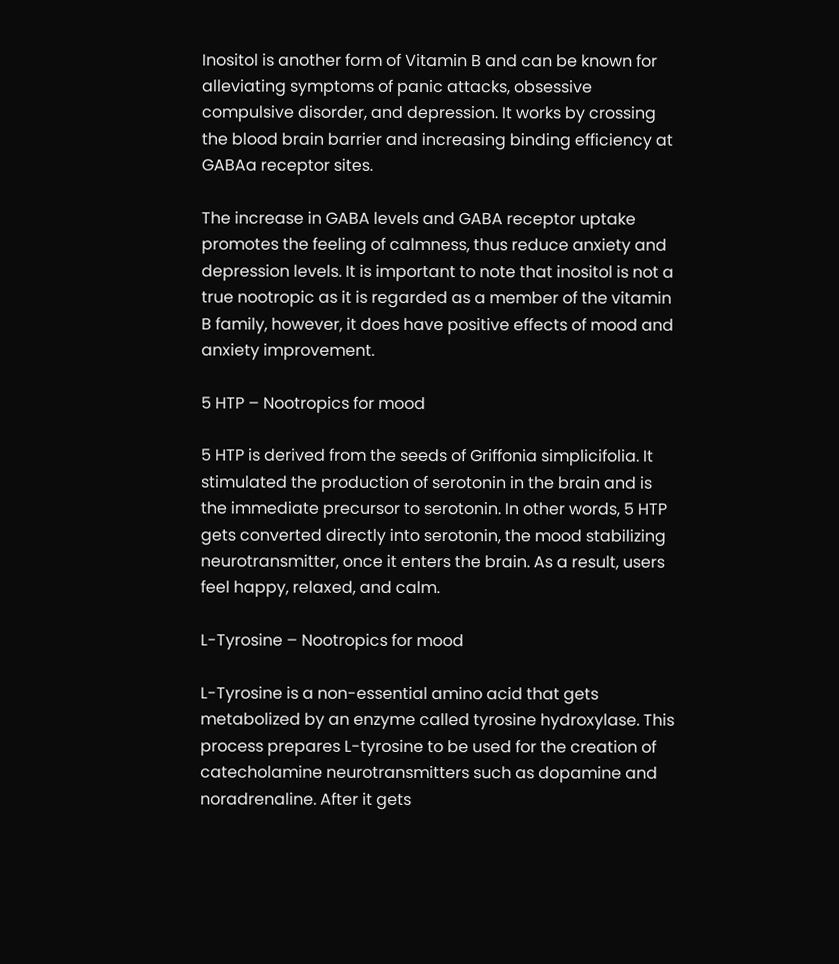Inositol is another form of Vitamin B and can be known for alleviating symptoms of panic attacks, obsessive compulsive disorder, and depression. It works by crossing the blood brain barrier and increasing binding efficiency at GABAa receptor sites.

The increase in GABA levels and GABA receptor uptake promotes the feeling of calmness, thus reduce anxiety and depression levels. It is important to note that inositol is not a true nootropic as it is regarded as a member of the vitamin B family, however, it does have positive effects of mood and anxiety improvement.

5 HTP – Nootropics for mood

5 HTP is derived from the seeds of Griffonia simplicifolia. It stimulated the production of serotonin in the brain and is the immediate precursor to serotonin. In other words, 5 HTP gets converted directly into serotonin, the mood stabilizing neurotransmitter, once it enters the brain. As a result, users feel happy, relaxed, and calm.

L-Tyrosine – Nootropics for mood

L-Tyrosine is a non-essential amino acid that gets metabolized by an enzyme called tyrosine hydroxylase. This process prepares L-tyrosine to be used for the creation of catecholamine neurotransmitters such as dopamine and noradrenaline. After it gets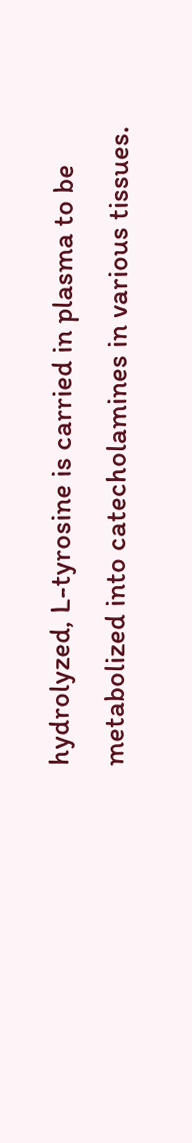hydrolyzed, L-tyrosine is carried in plasma to be metabolized into catecholamines in various tissues.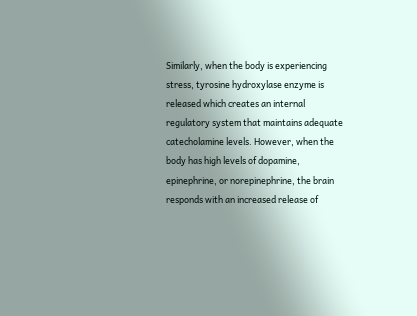Similarly, when the body is experiencing stress, tyrosine hydroxylase enzyme is released which creates an internal regulatory system that maintains adequate catecholamine levels. However, when the body has high levels of dopamine, epinephrine, or norepinephrine, the brain responds with an increased release of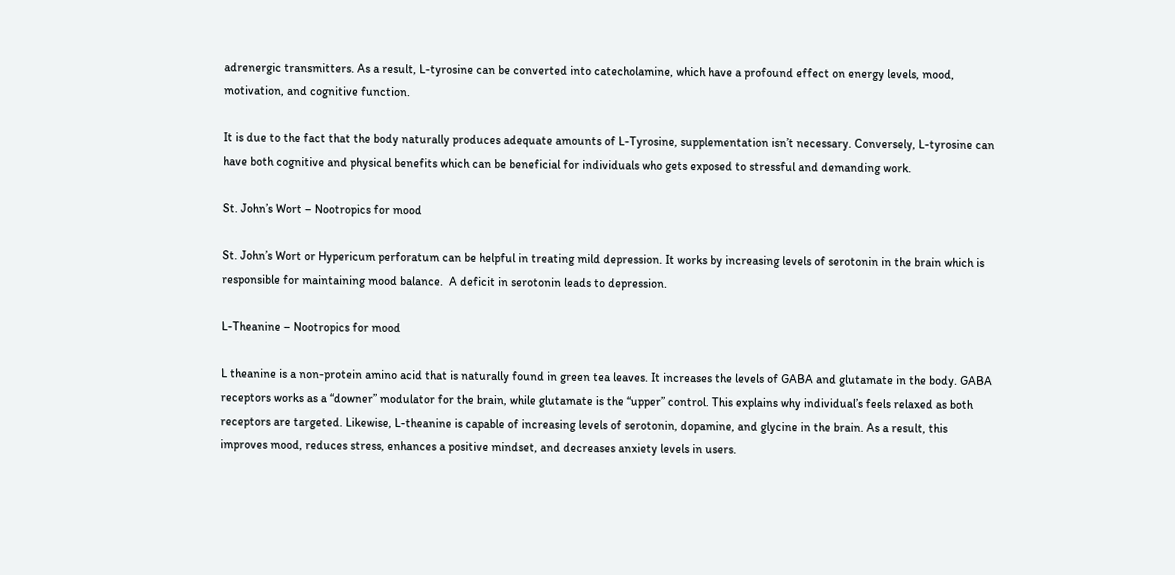adrenergic transmitters. As a result, L-tyrosine can be converted into catecholamine, which have a profound effect on energy levels, mood, motivation, and cognitive function.

It is due to the fact that the body naturally produces adequate amounts of L-Tyrosine, supplementation isn’t necessary. Conversely, L-tyrosine can have both cognitive and physical benefits which can be beneficial for individuals who gets exposed to stressful and demanding work.

St. John’s Wort – Nootropics for mood

St. John’s Wort or Hypericum perforatum can be helpful in treating mild depression. It works by increasing levels of serotonin in the brain which is responsible for maintaining mood balance.  A deficit in serotonin leads to depression.

L-Theanine – Nootropics for mood

L theanine is a non-protein amino acid that is naturally found in green tea leaves. It increases the levels of GABA and glutamate in the body. GABA receptors works as a “downer” modulator for the brain, while glutamate is the “upper” control. This explains why individual’s feels relaxed as both receptors are targeted. Likewise, L-theanine is capable of increasing levels of serotonin, dopamine, and glycine in the brain. As a result, this improves mood, reduces stress, enhances a positive mindset, and decreases anxiety levels in users.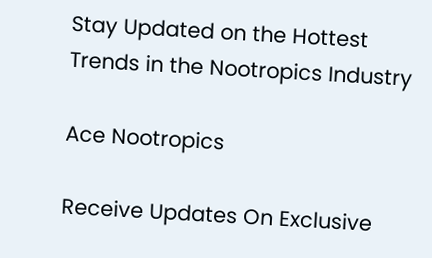Stay Updated on the Hottest Trends in the Nootropics Industry

Ace Nootropics

Receive Updates On Exclusive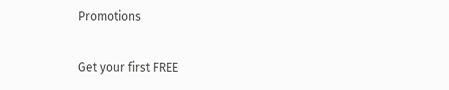Promotions

Get your first FREE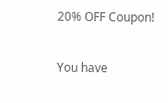20% OFF Coupon!

You have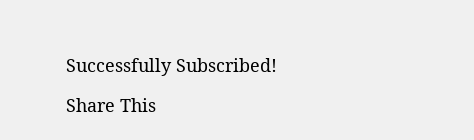Successfully Subscribed!

Share This